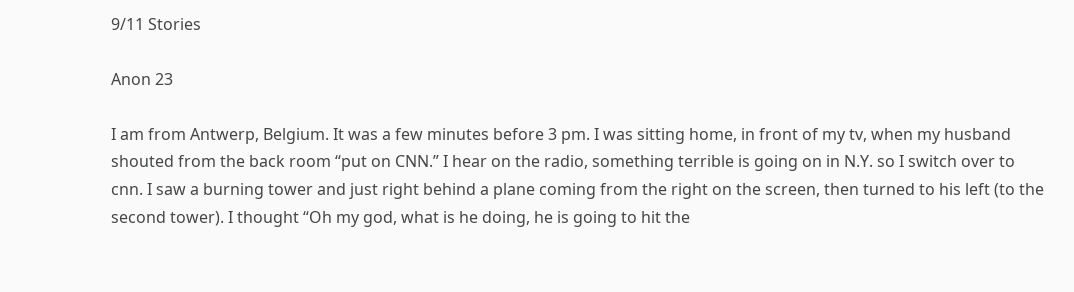9/11 Stories

Anon 23

I am from Antwerp, Belgium. It was a few minutes before 3 pm. I was sitting home, in front of my tv, when my husband shouted from the back room “put on CNN.” I hear on the radio, something terrible is going on in N.Y. so I switch over to cnn. I saw a burning tower and just right behind a plane coming from the right on the screen, then turned to his left (to the second tower). I thought “Oh my god, what is he doing, he is going to hit the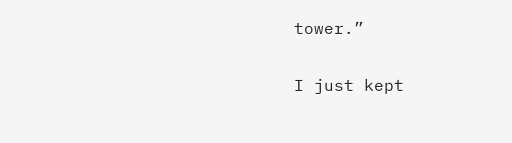tower.”

I just kept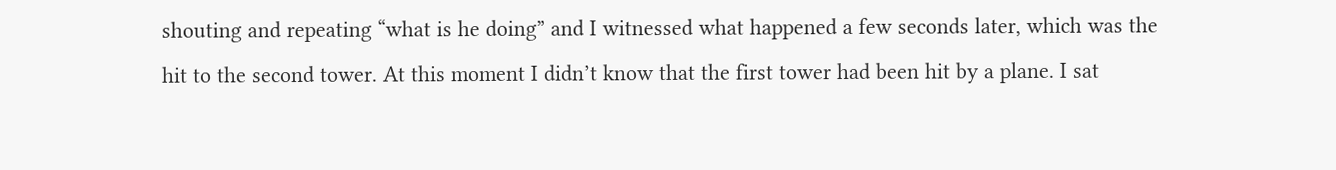shouting and repeating “what is he doing” and I witnessed what happened a few seconds later, which was the hit to the second tower. At this moment I didn’t know that the first tower had been hit by a plane. I sat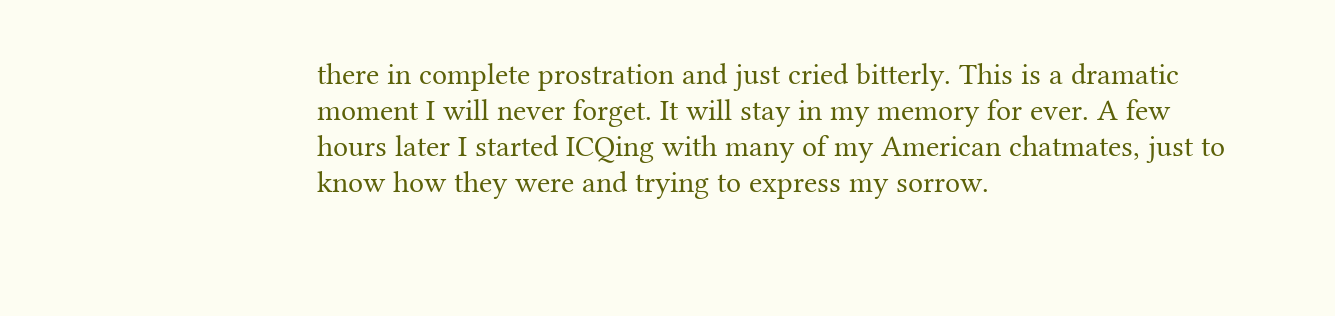there in complete prostration and just cried bitterly. This is a dramatic moment I will never forget. It will stay in my memory for ever. A few hours later I started ICQing with many of my American chatmates, just to know how they were and trying to express my sorrow.